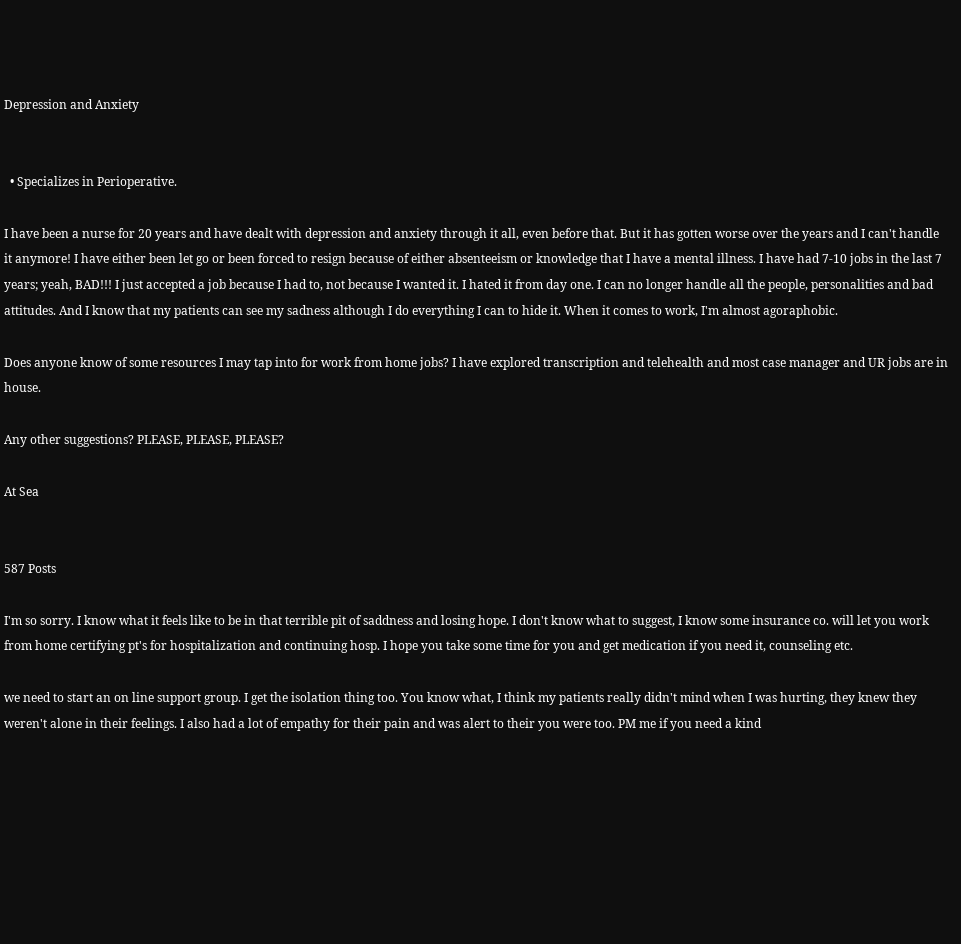Depression and Anxiety


  • Specializes in Perioperative.

I have been a nurse for 20 years and have dealt with depression and anxiety through it all, even before that. But it has gotten worse over the years and I can't handle it anymore! I have either been let go or been forced to resign because of either absenteeism or knowledge that I have a mental illness. I have had 7-10 jobs in the last 7 years; yeah, BAD!!! I just accepted a job because I had to, not because I wanted it. I hated it from day one. I can no longer handle all the people, personalities and bad attitudes. And I know that my patients can see my sadness although I do everything I can to hide it. When it comes to work, I'm almost agoraphobic.

Does anyone know of some resources I may tap into for work from home jobs? I have explored transcription and telehealth and most case manager and UR jobs are in house.

Any other suggestions? PLEASE, PLEASE, PLEASE?

At Sea


587 Posts

I'm so sorry. I know what it feels like to be in that terrible pit of saddness and losing hope. I don't know what to suggest, I know some insurance co. will let you work from home certifying pt's for hospitalization and continuing hosp. I hope you take some time for you and get medication if you need it, counseling etc.

we need to start an on line support group. I get the isolation thing too. You know what, I think my patients really didn't mind when I was hurting, they knew they weren't alone in their feelings. I also had a lot of empathy for their pain and was alert to their you were too. PM me if you need a kind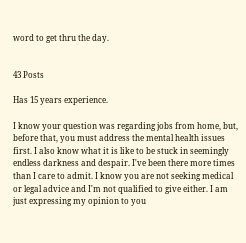word to get thru the day.


43 Posts

Has 15 years experience.

I know your question was regarding jobs from home, but, before that, you must address the mental health issues first. I also know what it is like to be stuck in seemingly endless darkness and despair. I've been there more times than I care to admit. I know you are not seeking medical or legal advice and I'm not qualified to give either. I am just expressing my opinion to you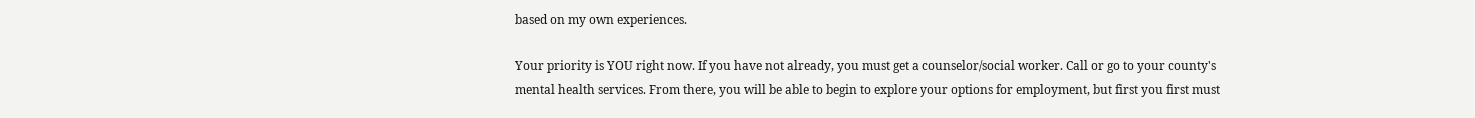based on my own experiences.

Your priority is YOU right now. If you have not already, you must get a counselor/social worker. Call or go to your county's mental health services. From there, you will be able to begin to explore your options for employment, but first you first must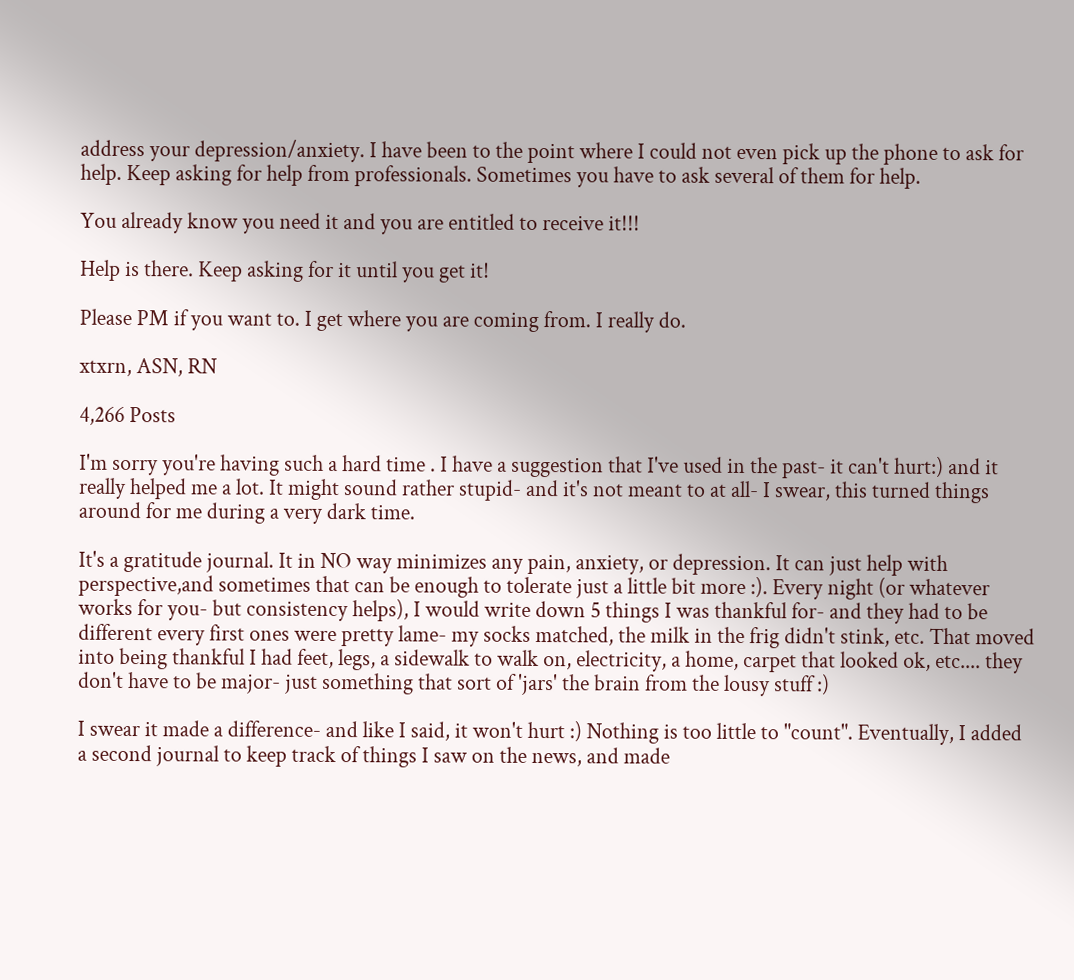address your depression/anxiety. I have been to the point where I could not even pick up the phone to ask for help. Keep asking for help from professionals. Sometimes you have to ask several of them for help.

You already know you need it and you are entitled to receive it!!!

Help is there. Keep asking for it until you get it!

Please PM if you want to. I get where you are coming from. I really do.

xtxrn, ASN, RN

4,266 Posts

I'm sorry you're having such a hard time . I have a suggestion that I've used in the past- it can't hurt:) and it really helped me a lot. It might sound rather stupid- and it's not meant to at all- I swear, this turned things around for me during a very dark time.

It's a gratitude journal. It in NO way minimizes any pain, anxiety, or depression. It can just help with perspective,and sometimes that can be enough to tolerate just a little bit more :). Every night (or whatever works for you- but consistency helps), I would write down 5 things I was thankful for- and they had to be different every first ones were pretty lame- my socks matched, the milk in the frig didn't stink, etc. That moved into being thankful I had feet, legs, a sidewalk to walk on, electricity, a home, carpet that looked ok, etc.... they don't have to be major- just something that sort of 'jars' the brain from the lousy stuff :)

I swear it made a difference- and like I said, it won't hurt :) Nothing is too little to "count". Eventually, I added a second journal to keep track of things I saw on the news, and made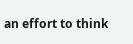an effort to think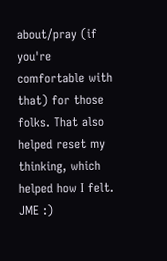about/pray (if you're comfortable with that) for those folks. That also helped reset my thinking, which helped how I felt. JME :)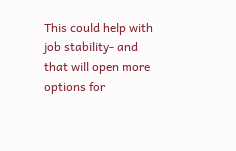This could help with job stability- and that will open more options for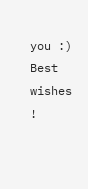you :) Best wishes !